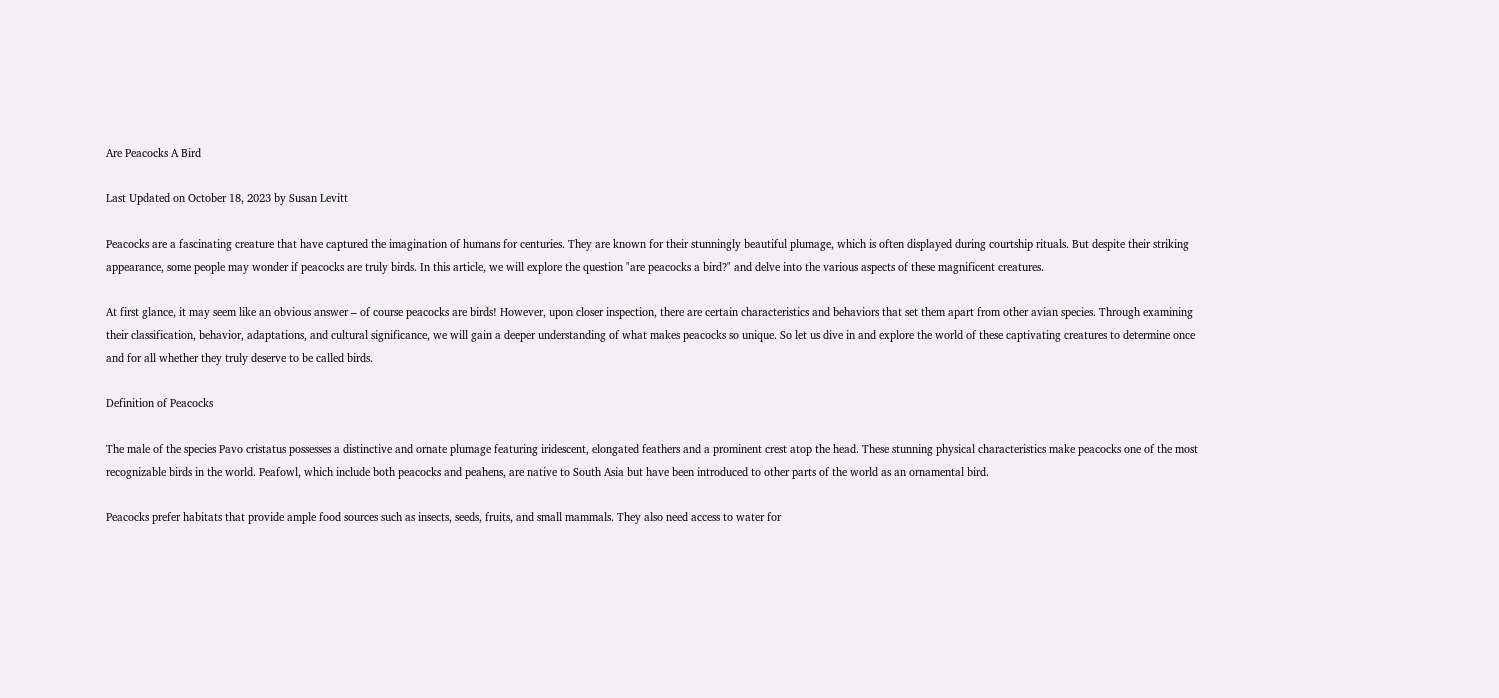Are Peacocks A Bird

Last Updated on October 18, 2023 by Susan Levitt

Peacocks are a fascinating creature that have captured the imagination of humans for centuries. They are known for their stunningly beautiful plumage, which is often displayed during courtship rituals. But despite their striking appearance, some people may wonder if peacocks are truly birds. In this article, we will explore the question "are peacocks a bird?" and delve into the various aspects of these magnificent creatures.

At first glance, it may seem like an obvious answer – of course peacocks are birds! However, upon closer inspection, there are certain characteristics and behaviors that set them apart from other avian species. Through examining their classification, behavior, adaptations, and cultural significance, we will gain a deeper understanding of what makes peacocks so unique. So let us dive in and explore the world of these captivating creatures to determine once and for all whether they truly deserve to be called birds.

Definition of Peacocks

The male of the species Pavo cristatus possesses a distinctive and ornate plumage featuring iridescent, elongated feathers and a prominent crest atop the head. These stunning physical characteristics make peacocks one of the most recognizable birds in the world. Peafowl, which include both peacocks and peahens, are native to South Asia but have been introduced to other parts of the world as an ornamental bird.

Peacocks prefer habitats that provide ample food sources such as insects, seeds, fruits, and small mammals. They also need access to water for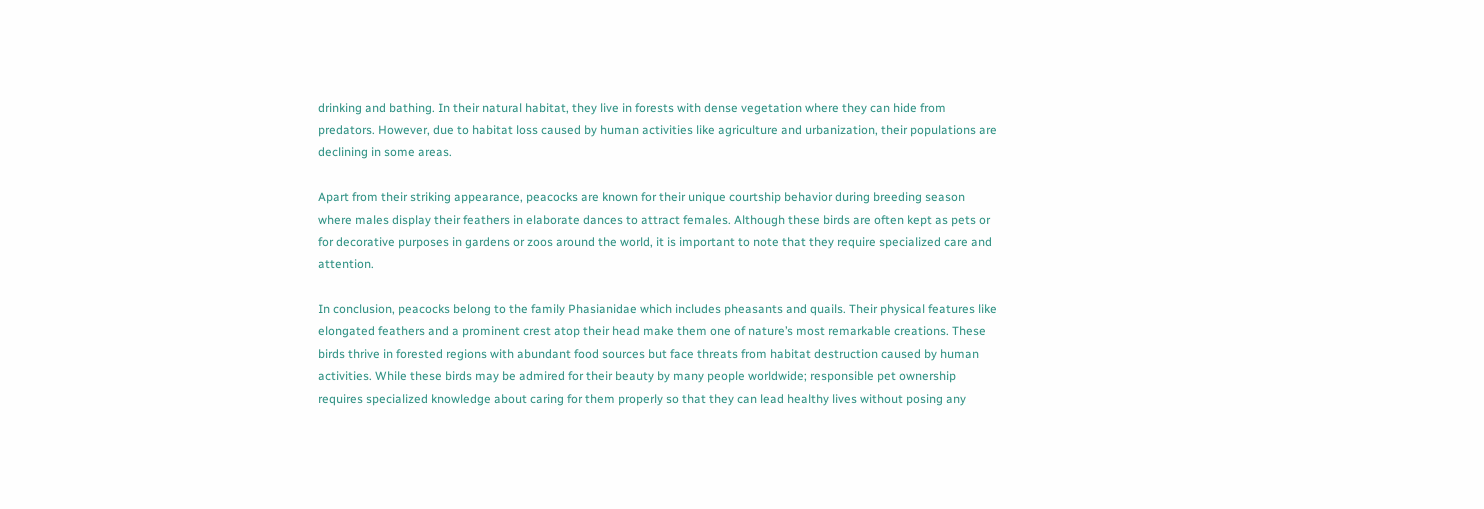drinking and bathing. In their natural habitat, they live in forests with dense vegetation where they can hide from predators. However, due to habitat loss caused by human activities like agriculture and urbanization, their populations are declining in some areas.

Apart from their striking appearance, peacocks are known for their unique courtship behavior during breeding season where males display their feathers in elaborate dances to attract females. Although these birds are often kept as pets or for decorative purposes in gardens or zoos around the world, it is important to note that they require specialized care and attention.

In conclusion, peacocks belong to the family Phasianidae which includes pheasants and quails. Their physical features like elongated feathers and a prominent crest atop their head make them one of nature’s most remarkable creations. These birds thrive in forested regions with abundant food sources but face threats from habitat destruction caused by human activities. While these birds may be admired for their beauty by many people worldwide; responsible pet ownership requires specialized knowledge about caring for them properly so that they can lead healthy lives without posing any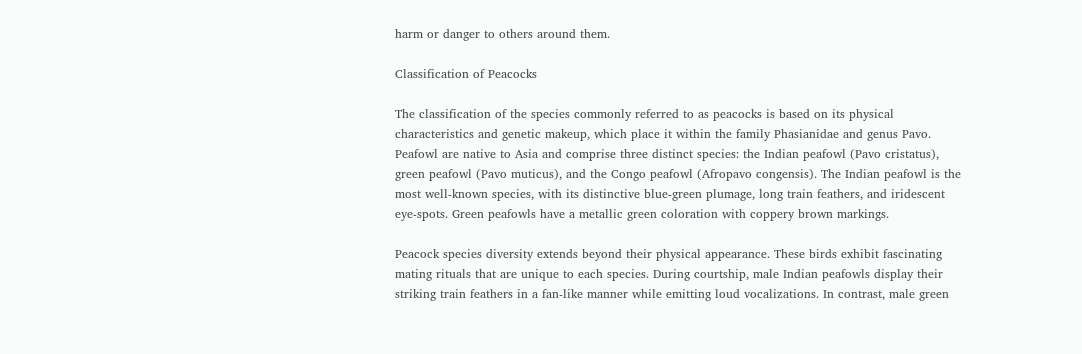harm or danger to others around them.

Classification of Peacocks

The classification of the species commonly referred to as peacocks is based on its physical characteristics and genetic makeup, which place it within the family Phasianidae and genus Pavo. Peafowl are native to Asia and comprise three distinct species: the Indian peafowl (Pavo cristatus), green peafowl (Pavo muticus), and the Congo peafowl (Afropavo congensis). The Indian peafowl is the most well-known species, with its distinctive blue-green plumage, long train feathers, and iridescent eye-spots. Green peafowls have a metallic green coloration with coppery brown markings.

Peacock species diversity extends beyond their physical appearance. These birds exhibit fascinating mating rituals that are unique to each species. During courtship, male Indian peafowls display their striking train feathers in a fan-like manner while emitting loud vocalizations. In contrast, male green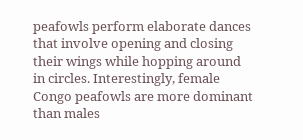peafowls perform elaborate dances that involve opening and closing their wings while hopping around in circles. Interestingly, female Congo peafowls are more dominant than males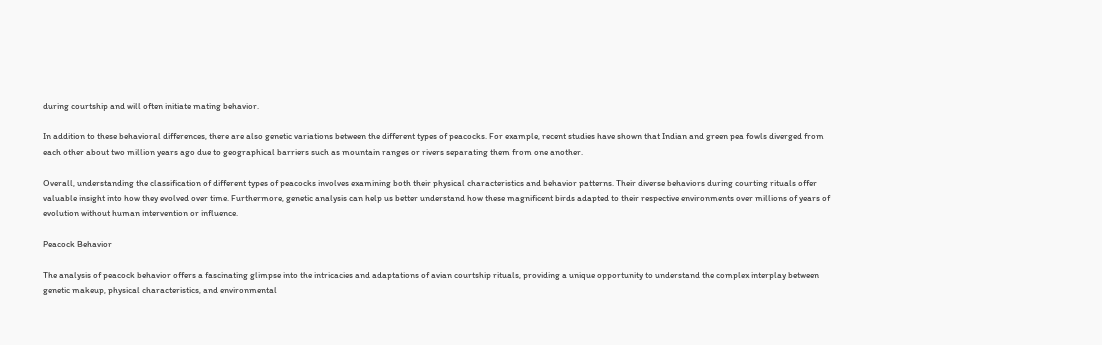during courtship and will often initiate mating behavior.

In addition to these behavioral differences, there are also genetic variations between the different types of peacocks. For example, recent studies have shown that Indian and green pea fowls diverged from each other about two million years ago due to geographical barriers such as mountain ranges or rivers separating them from one another.

Overall, understanding the classification of different types of peacocks involves examining both their physical characteristics and behavior patterns. Their diverse behaviors during courting rituals offer valuable insight into how they evolved over time. Furthermore, genetic analysis can help us better understand how these magnificent birds adapted to their respective environments over millions of years of evolution without human intervention or influence.

Peacock Behavior

The analysis of peacock behavior offers a fascinating glimpse into the intricacies and adaptations of avian courtship rituals, providing a unique opportunity to understand the complex interplay between genetic makeup, physical characteristics, and environmental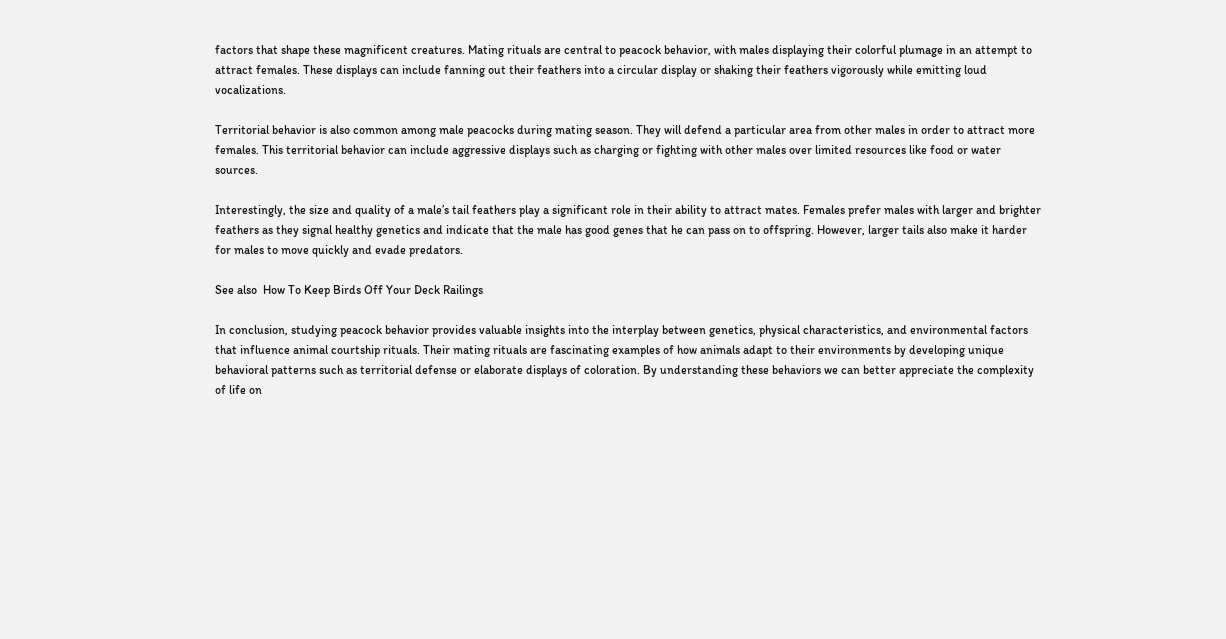factors that shape these magnificent creatures. Mating rituals are central to peacock behavior, with males displaying their colorful plumage in an attempt to attract females. These displays can include fanning out their feathers into a circular display or shaking their feathers vigorously while emitting loud vocalizations.

Territorial behavior is also common among male peacocks during mating season. They will defend a particular area from other males in order to attract more females. This territorial behavior can include aggressive displays such as charging or fighting with other males over limited resources like food or water sources.

Interestingly, the size and quality of a male’s tail feathers play a significant role in their ability to attract mates. Females prefer males with larger and brighter feathers as they signal healthy genetics and indicate that the male has good genes that he can pass on to offspring. However, larger tails also make it harder for males to move quickly and evade predators.

See also  How To Keep Birds Off Your Deck Railings

In conclusion, studying peacock behavior provides valuable insights into the interplay between genetics, physical characteristics, and environmental factors that influence animal courtship rituals. Their mating rituals are fascinating examples of how animals adapt to their environments by developing unique behavioral patterns such as territorial defense or elaborate displays of coloration. By understanding these behaviors we can better appreciate the complexity of life on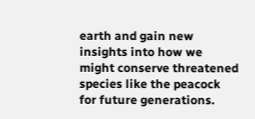earth and gain new insights into how we might conserve threatened species like the peacock for future generations.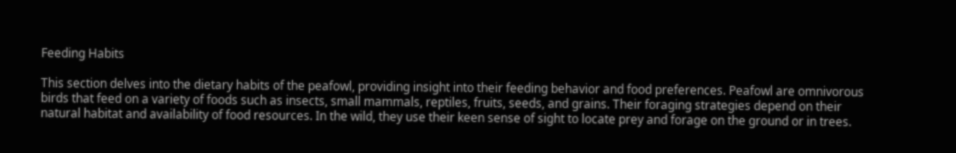Feeding Habits

This section delves into the dietary habits of the peafowl, providing insight into their feeding behavior and food preferences. Peafowl are omnivorous birds that feed on a variety of foods such as insects, small mammals, reptiles, fruits, seeds, and grains. Their foraging strategies depend on their natural habitat and availability of food resources. In the wild, they use their keen sense of sight to locate prey and forage on the ground or in trees.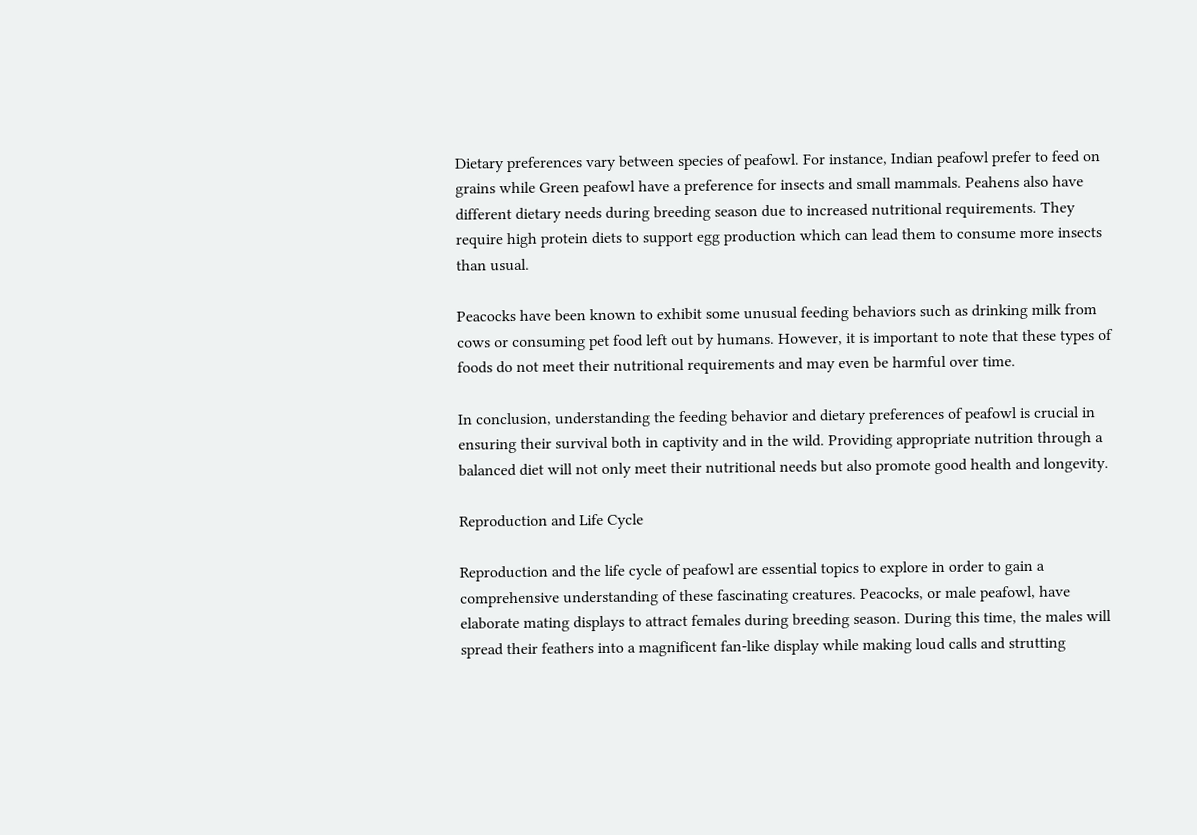Dietary preferences vary between species of peafowl. For instance, Indian peafowl prefer to feed on grains while Green peafowl have a preference for insects and small mammals. Peahens also have different dietary needs during breeding season due to increased nutritional requirements. They require high protein diets to support egg production which can lead them to consume more insects than usual.

Peacocks have been known to exhibit some unusual feeding behaviors such as drinking milk from cows or consuming pet food left out by humans. However, it is important to note that these types of foods do not meet their nutritional requirements and may even be harmful over time.

In conclusion, understanding the feeding behavior and dietary preferences of peafowl is crucial in ensuring their survival both in captivity and in the wild. Providing appropriate nutrition through a balanced diet will not only meet their nutritional needs but also promote good health and longevity.

Reproduction and Life Cycle

Reproduction and the life cycle of peafowl are essential topics to explore in order to gain a comprehensive understanding of these fascinating creatures. Peacocks, or male peafowl, have elaborate mating displays to attract females during breeding season. During this time, the males will spread their feathers into a magnificent fan-like display while making loud calls and strutting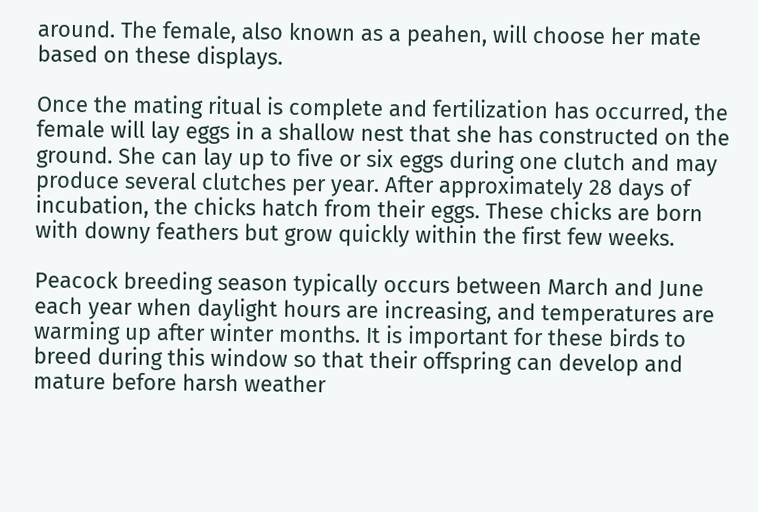around. The female, also known as a peahen, will choose her mate based on these displays.

Once the mating ritual is complete and fertilization has occurred, the female will lay eggs in a shallow nest that she has constructed on the ground. She can lay up to five or six eggs during one clutch and may produce several clutches per year. After approximately 28 days of incubation, the chicks hatch from their eggs. These chicks are born with downy feathers but grow quickly within the first few weeks.

Peacock breeding season typically occurs between March and June each year when daylight hours are increasing, and temperatures are warming up after winter months. It is important for these birds to breed during this window so that their offspring can develop and mature before harsh weather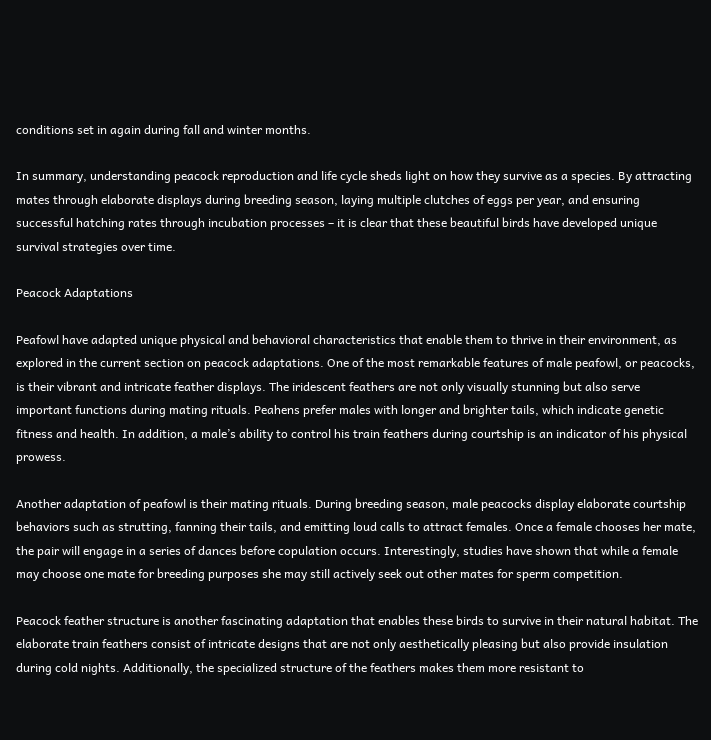conditions set in again during fall and winter months.

In summary, understanding peacock reproduction and life cycle sheds light on how they survive as a species. By attracting mates through elaborate displays during breeding season, laying multiple clutches of eggs per year, and ensuring successful hatching rates through incubation processes – it is clear that these beautiful birds have developed unique survival strategies over time.

Peacock Adaptations

Peafowl have adapted unique physical and behavioral characteristics that enable them to thrive in their environment, as explored in the current section on peacock adaptations. One of the most remarkable features of male peafowl, or peacocks, is their vibrant and intricate feather displays. The iridescent feathers are not only visually stunning but also serve important functions during mating rituals. Peahens prefer males with longer and brighter tails, which indicate genetic fitness and health. In addition, a male’s ability to control his train feathers during courtship is an indicator of his physical prowess.

Another adaptation of peafowl is their mating rituals. During breeding season, male peacocks display elaborate courtship behaviors such as strutting, fanning their tails, and emitting loud calls to attract females. Once a female chooses her mate, the pair will engage in a series of dances before copulation occurs. Interestingly, studies have shown that while a female may choose one mate for breeding purposes she may still actively seek out other mates for sperm competition.

Peacock feather structure is another fascinating adaptation that enables these birds to survive in their natural habitat. The elaborate train feathers consist of intricate designs that are not only aesthetically pleasing but also provide insulation during cold nights. Additionally, the specialized structure of the feathers makes them more resistant to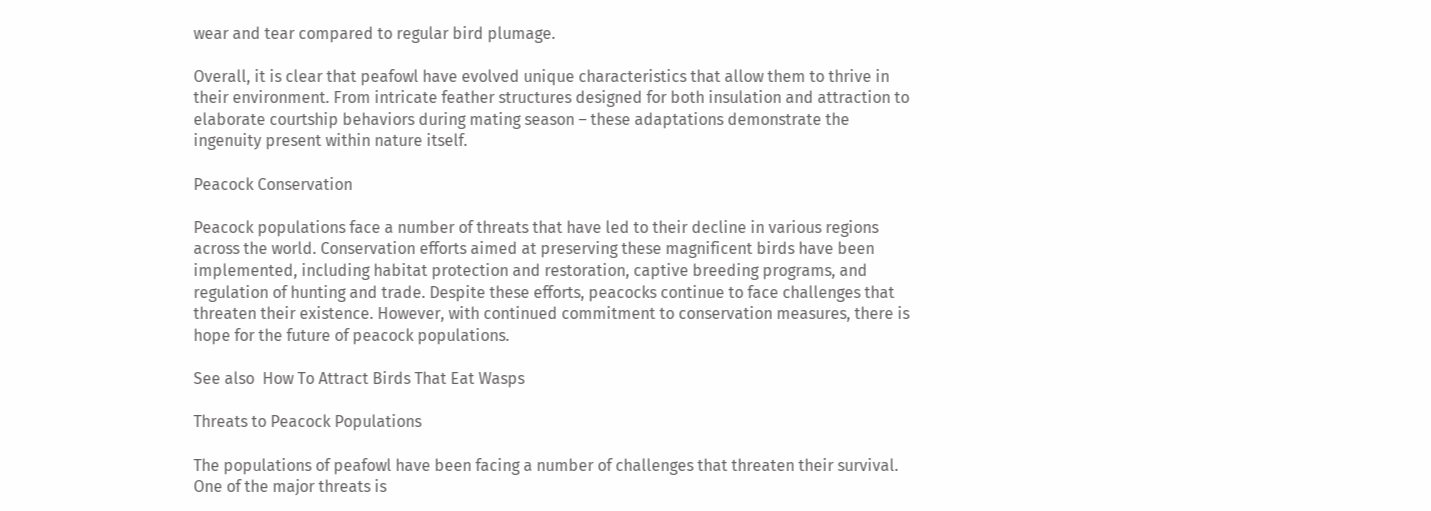wear and tear compared to regular bird plumage.

Overall, it is clear that peafowl have evolved unique characteristics that allow them to thrive in their environment. From intricate feather structures designed for both insulation and attraction to elaborate courtship behaviors during mating season – these adaptations demonstrate the ingenuity present within nature itself.

Peacock Conservation

Peacock populations face a number of threats that have led to their decline in various regions across the world. Conservation efforts aimed at preserving these magnificent birds have been implemented, including habitat protection and restoration, captive breeding programs, and regulation of hunting and trade. Despite these efforts, peacocks continue to face challenges that threaten their existence. However, with continued commitment to conservation measures, there is hope for the future of peacock populations.

See also  How To Attract Birds That Eat Wasps

Threats to Peacock Populations

The populations of peafowl have been facing a number of challenges that threaten their survival. One of the major threats is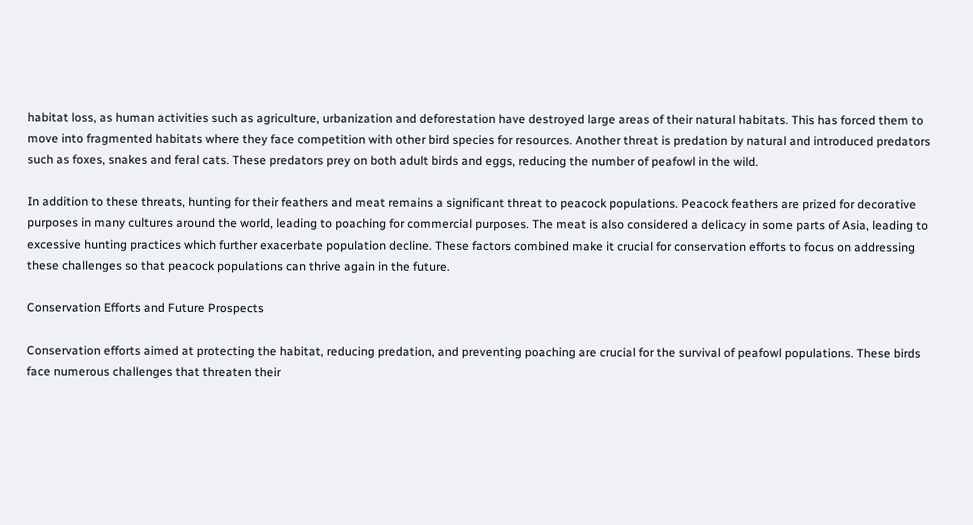habitat loss, as human activities such as agriculture, urbanization and deforestation have destroyed large areas of their natural habitats. This has forced them to move into fragmented habitats where they face competition with other bird species for resources. Another threat is predation by natural and introduced predators such as foxes, snakes and feral cats. These predators prey on both adult birds and eggs, reducing the number of peafowl in the wild.

In addition to these threats, hunting for their feathers and meat remains a significant threat to peacock populations. Peacock feathers are prized for decorative purposes in many cultures around the world, leading to poaching for commercial purposes. The meat is also considered a delicacy in some parts of Asia, leading to excessive hunting practices which further exacerbate population decline. These factors combined make it crucial for conservation efforts to focus on addressing these challenges so that peacock populations can thrive again in the future.

Conservation Efforts and Future Prospects

Conservation efforts aimed at protecting the habitat, reducing predation, and preventing poaching are crucial for the survival of peafowl populations. These birds face numerous challenges that threaten their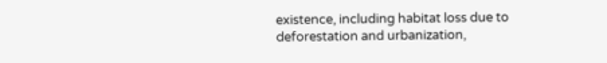existence, including habitat loss due to deforestation and urbanization,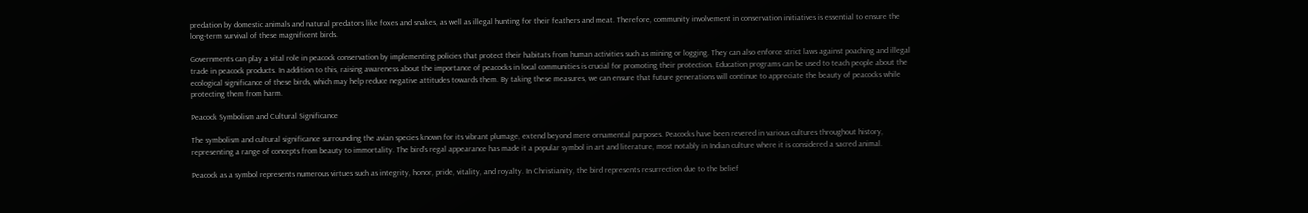predation by domestic animals and natural predators like foxes and snakes, as well as illegal hunting for their feathers and meat. Therefore, community involvement in conservation initiatives is essential to ensure the long-term survival of these magnificent birds.

Governments can play a vital role in peacock conservation by implementing policies that protect their habitats from human activities such as mining or logging. They can also enforce strict laws against poaching and illegal trade in peacock products. In addition to this, raising awareness about the importance of peacocks in local communities is crucial for promoting their protection. Education programs can be used to teach people about the ecological significance of these birds, which may help reduce negative attitudes towards them. By taking these measures, we can ensure that future generations will continue to appreciate the beauty of peacocks while protecting them from harm.

Peacock Symbolism and Cultural Significance

The symbolism and cultural significance surrounding the avian species known for its vibrant plumage, extend beyond mere ornamental purposes. Peacocks have been revered in various cultures throughout history, representing a range of concepts from beauty to immortality. The bird’s regal appearance has made it a popular symbol in art and literature, most notably in Indian culture where it is considered a sacred animal.

Peacock as a symbol represents numerous virtues such as integrity, honor, pride, vitality, and royalty. In Christianity, the bird represents resurrection due to the belief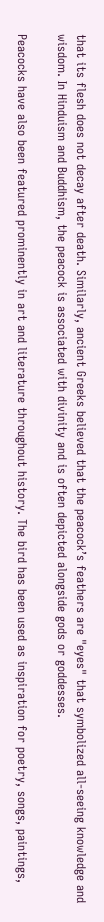that its flesh does not decay after death. Similarly, ancient Greeks believed that the peacock’s feathers are "eyes" that symbolized all-seeing knowledge and wisdom. In Hinduism and Buddhism, the peacock is associated with divinity and is often depicted alongside gods or goddesses.

Peacocks have also been featured prominently in art and literature throughout history. The bird has been used as inspiration for poetry, songs, paintings,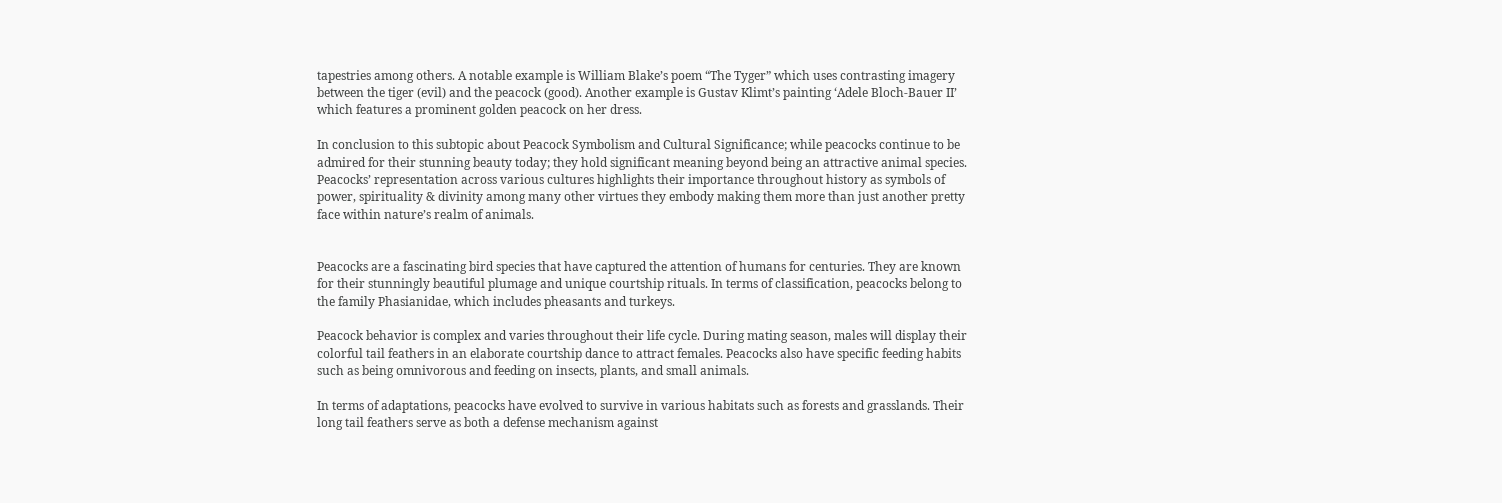tapestries among others. A notable example is William Blake’s poem “The Tyger” which uses contrasting imagery between the tiger (evil) and the peacock (good). Another example is Gustav Klimt’s painting ‘Adele Bloch-Bauer II’ which features a prominent golden peacock on her dress.

In conclusion to this subtopic about Peacock Symbolism and Cultural Significance; while peacocks continue to be admired for their stunning beauty today; they hold significant meaning beyond being an attractive animal species. Peacocks’ representation across various cultures highlights their importance throughout history as symbols of power, spirituality & divinity among many other virtues they embody making them more than just another pretty face within nature’s realm of animals.


Peacocks are a fascinating bird species that have captured the attention of humans for centuries. They are known for their stunningly beautiful plumage and unique courtship rituals. In terms of classification, peacocks belong to the family Phasianidae, which includes pheasants and turkeys.

Peacock behavior is complex and varies throughout their life cycle. During mating season, males will display their colorful tail feathers in an elaborate courtship dance to attract females. Peacocks also have specific feeding habits such as being omnivorous and feeding on insects, plants, and small animals.

In terms of adaptations, peacocks have evolved to survive in various habitats such as forests and grasslands. Their long tail feathers serve as both a defense mechanism against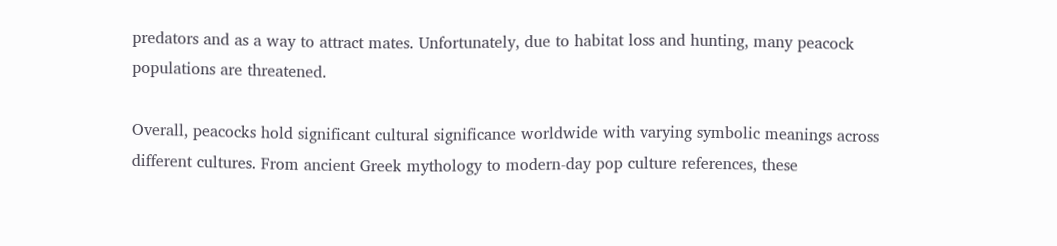predators and as a way to attract mates. Unfortunately, due to habitat loss and hunting, many peacock populations are threatened.

Overall, peacocks hold significant cultural significance worldwide with varying symbolic meanings across different cultures. From ancient Greek mythology to modern-day pop culture references, these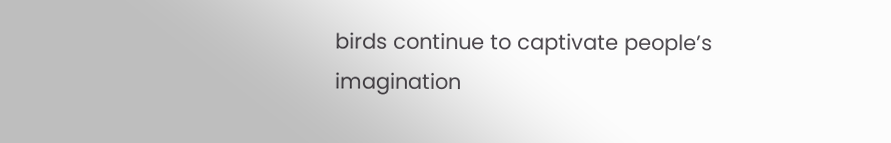birds continue to captivate people’s imagination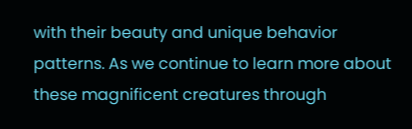with their beauty and unique behavior patterns. As we continue to learn more about these magnificent creatures through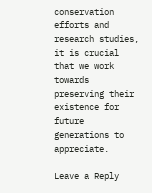conservation efforts and research studies, it is crucial that we work towards preserving their existence for future generations to appreciate.

Leave a Reply